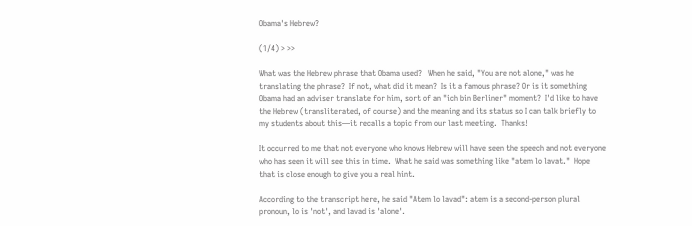Obama's Hebrew?

(1/4) > >>

What was the Hebrew phrase that Obama used?   When he said, "You are not alone," was he translating the phrase?  If not, what did it mean?  Is it a famous phrase? Or is it something Obama had an adviser translate for him, sort of an "ich bin Berliner" moment?  I'd like to have the Hebrew (transliterated, of course) and the meaning and its status so I can talk briefly to my students about this—it recalls a topic from our last meeting.  Thanks!

It occurred to me that not everyone who knows Hebrew will have seen the speech and not everyone who has seen it will see this in time.  What he said was something like "atem lo lavat."  Hope that is close enough to give you a real hint.

According to the transcript here, he said "Atem lo lavad": atem is a second-person plural pronoun, lo is 'not', and lavad is 'alone'.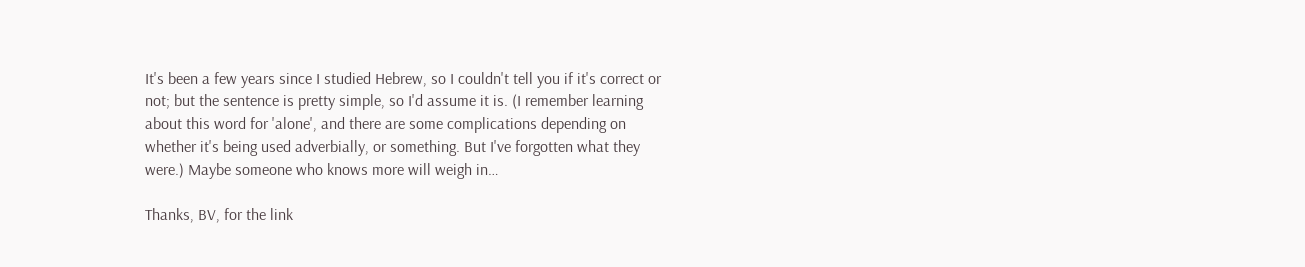It's been a few years since I studied Hebrew, so I couldn't tell you if it's correct or not; but the sentence is pretty simple, so I'd assume it is. (I remember learning about this word for 'alone', and there are some complications depending on whether it's being used adverbially, or something. But I've forgotten what they were.) Maybe someone who knows more will weigh in…

Thanks, BV, for the link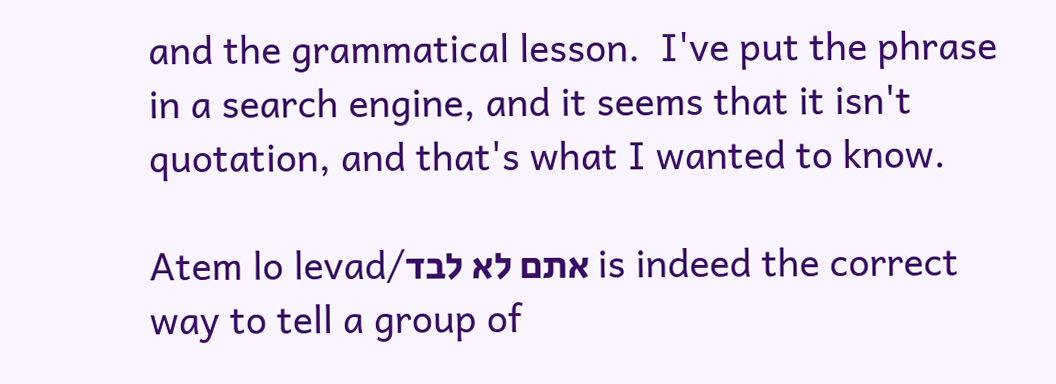and the grammatical lesson.  I've put the phrase in a search engine, and it seems that it isn't quotation, and that's what I wanted to know.

Atem lo levad/אתם לא לבד is indeed the correct way to tell a group of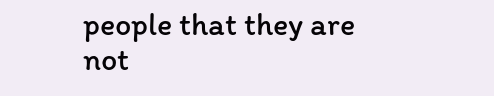people that they are not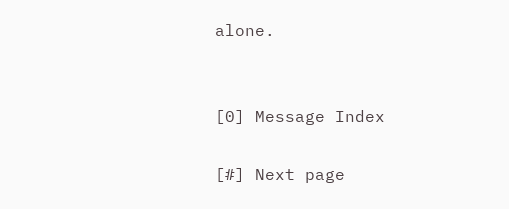alone.


[0] Message Index

[#] Next page